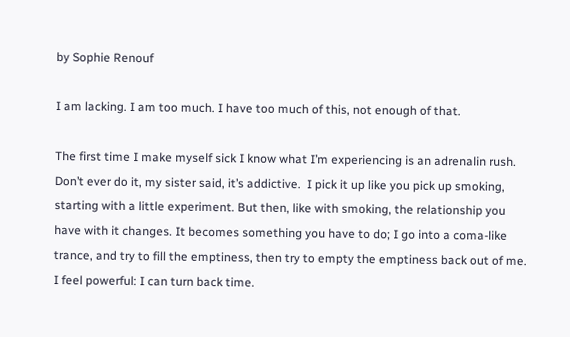by Sophie Renouf

I am lacking. I am too much. I have too much of this, not enough of that.

The first time I make myself sick I know what I’m experiencing is an adrenalin rush. Don’t ever do it, my sister said, it’s addictive.  I pick it up like you pick up smoking, starting with a little experiment. But then, like with smoking, the relationship you have with it changes. It becomes something you have to do; I go into a coma-like trance, and try to fill the emptiness, then try to empty the emptiness back out of me. I feel powerful: I can turn back time.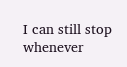I can still stop whenever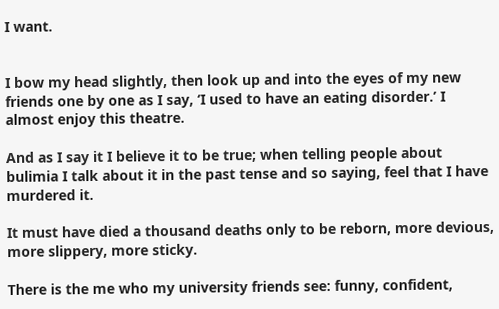I want.


I bow my head slightly, then look up and into the eyes of my new friends one by one as I say, ‘I used to have an eating disorder.’ I almost enjoy this theatre.

And as I say it I believe it to be true; when telling people about bulimia I talk about it in the past tense and so saying, feel that I have murdered it.

It must have died a thousand deaths only to be reborn, more devious, more slippery, more sticky.

There is the me who my university friends see: funny, confident,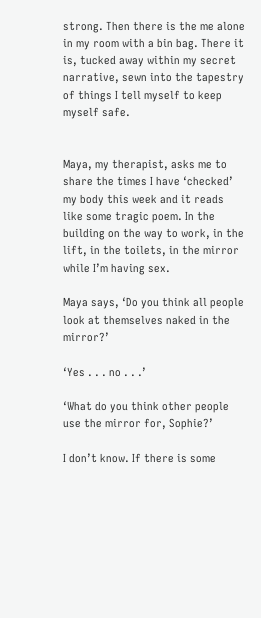strong. Then there is the me alone in my room with a bin bag. There it is, tucked away within my secret narrative, sewn into the tapestry of things I tell myself to keep myself safe.


Maya, my therapist, asks me to share the times I have ‘checked’ my body this week and it reads like some tragic poem. In the building on the way to work, in the lift, in the toilets, in the mirror while I’m having sex.

Maya says, ‘Do you think all people look at themselves naked in the mirror?’

‘Yes . . . no . . .’

‘What do you think other people use the mirror for, Sophie?’

I don’t know. If there is some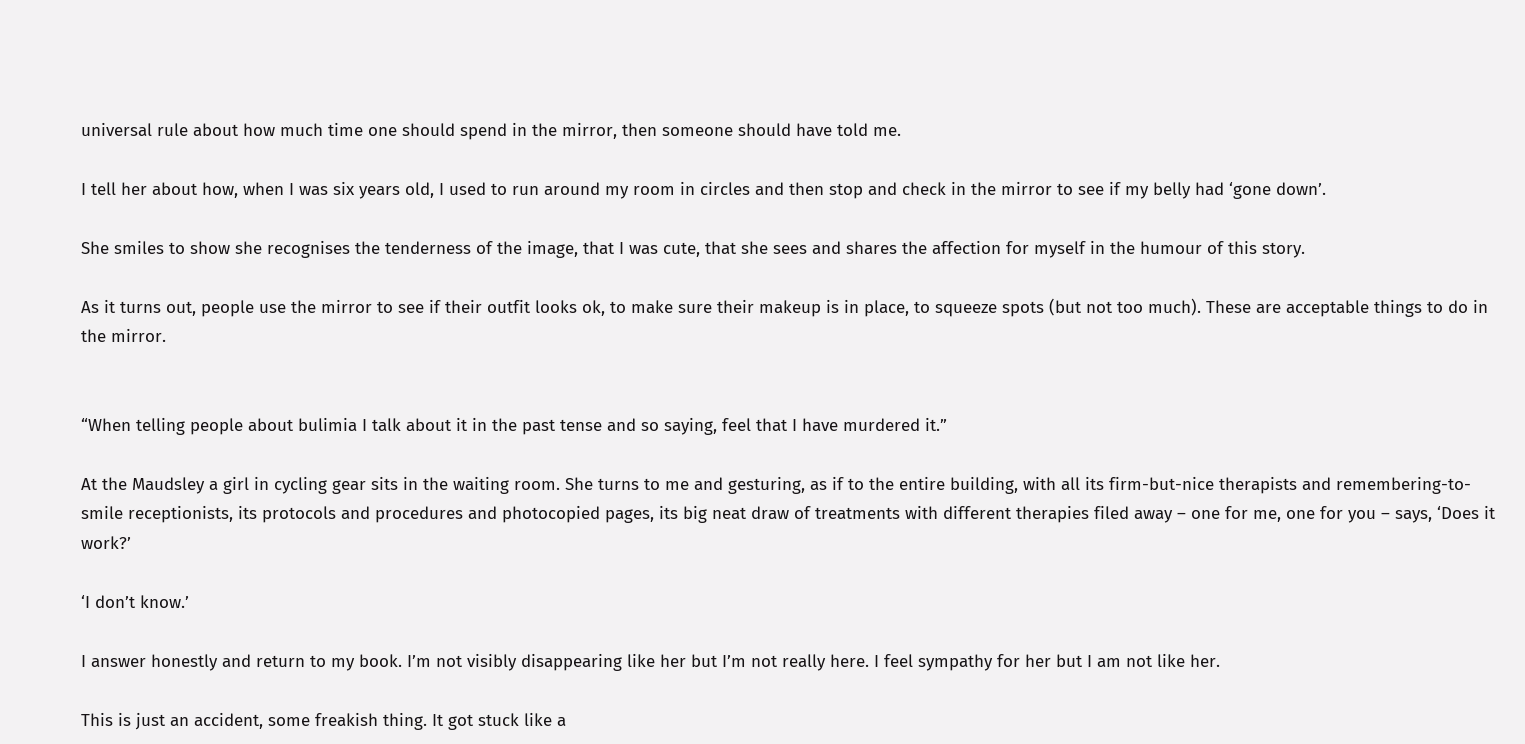universal rule about how much time one should spend in the mirror, then someone should have told me.

I tell her about how, when I was six years old, I used to run around my room in circles and then stop and check in the mirror to see if my belly had ‘gone down’.

She smiles to show she recognises the tenderness of the image, that I was cute, that she sees and shares the affection for myself in the humour of this story.

As it turns out, people use the mirror to see if their outfit looks ok, to make sure their makeup is in place, to squeeze spots (but not too much). These are acceptable things to do in the mirror.


“When telling people about bulimia I talk about it in the past tense and so saying, feel that I have murdered it.”

At the Maudsley a girl in cycling gear sits in the waiting room. She turns to me and gesturing, as if to the entire building, with all its firm-but-nice therapists and remembering-to-smile receptionists, its protocols and procedures and photocopied pages, its big neat draw of treatments with different therapies filed away – one for me, one for you – says, ‘Does it work?’

‘I don’t know.’

I answer honestly and return to my book. I’m not visibly disappearing like her but I’m not really here. I feel sympathy for her but I am not like her.

This is just an accident, some freakish thing. It got stuck like a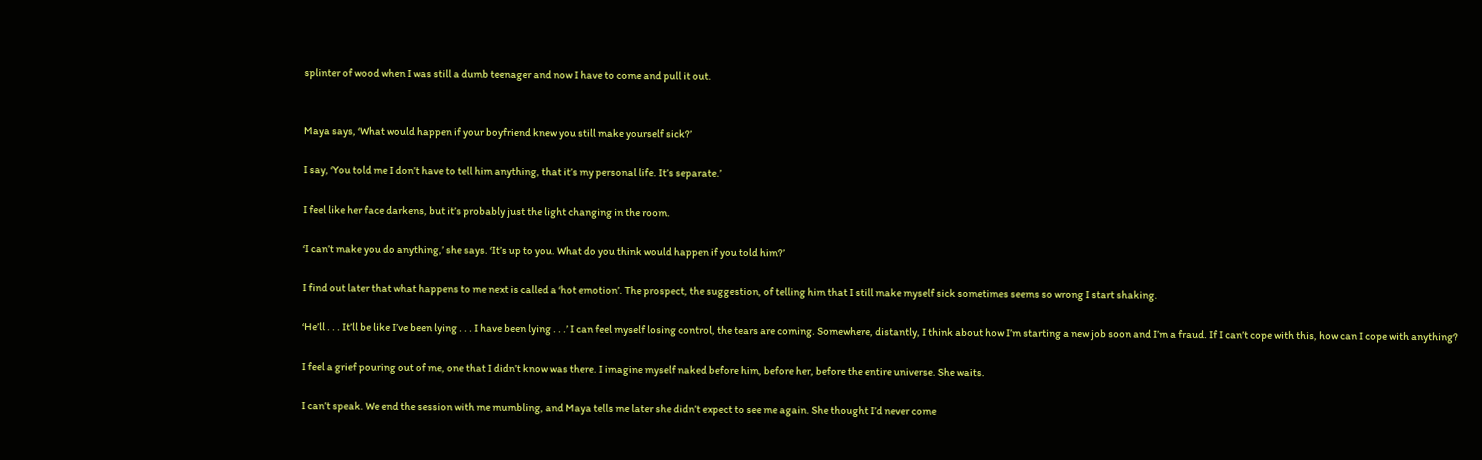splinter of wood when I was still a dumb teenager and now I have to come and pull it out.


Maya says, ‘What would happen if your boyfriend knew you still make yourself sick?’

I say, ‘You told me I don’t have to tell him anything, that it’s my personal life. It’s separate.’

I feel like her face darkens, but it’s probably just the light changing in the room.

‘I can’t make you do anything,’ she says. ‘It’s up to you. What do you think would happen if you told him?’

I find out later that what happens to me next is called a ‘hot emotion’. The prospect, the suggestion, of telling him that I still make myself sick sometimes seems so wrong I start shaking.

‘He’ll . . . It’ll be like I’ve been lying . . . I have been lying . . .’ I can feel myself losing control, the tears are coming. Somewhere, distantly, I think about how I’m starting a new job soon and I’m a fraud. If I can’t cope with this, how can I cope with anything?

I feel a grief pouring out of me, one that I didn’t know was there. I imagine myself naked before him, before her, before the entire universe. She waits.

I can’t speak. We end the session with me mumbling, and Maya tells me later she didn’t expect to see me again. She thought I’d never come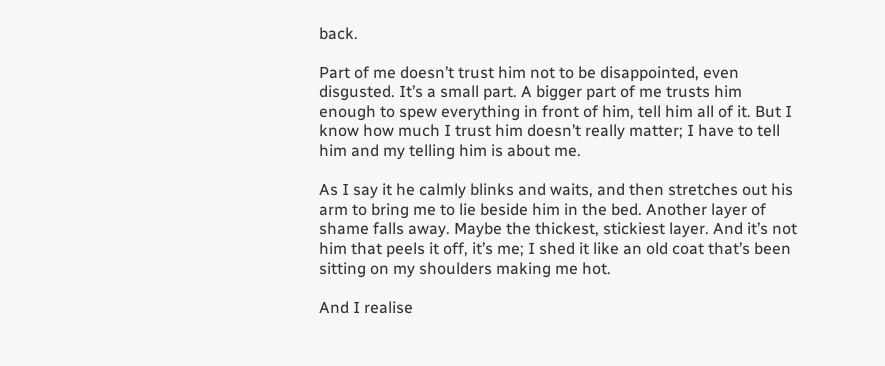back.

Part of me doesn’t trust him not to be disappointed, even disgusted. It’s a small part. A bigger part of me trusts him enough to spew everything in front of him, tell him all of it. But I know how much I trust him doesn’t really matter; I have to tell him and my telling him is about me.

As I say it he calmly blinks and waits, and then stretches out his arm to bring me to lie beside him in the bed. Another layer of shame falls away. Maybe the thickest, stickiest layer. And it’s not him that peels it off, it’s me; I shed it like an old coat that’s been sitting on my shoulders making me hot.

And I realise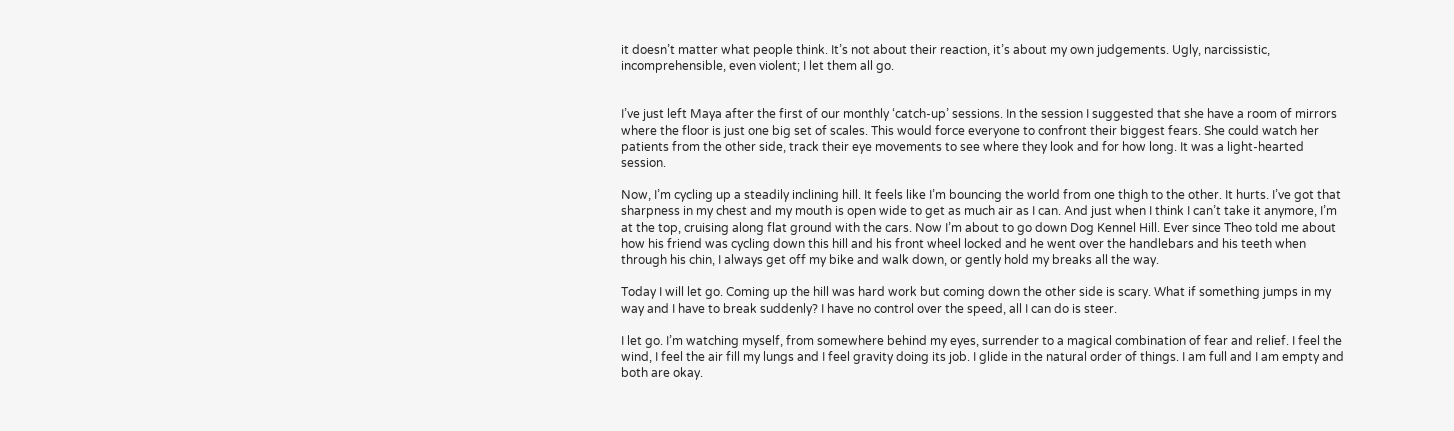it doesn’t matter what people think. It’s not about their reaction, it’s about my own judgements. Ugly, narcissistic, incomprehensible, even violent; I let them all go.


I’ve just left Maya after the first of our monthly ‘catch-up’ sessions. In the session I suggested that she have a room of mirrors where the floor is just one big set of scales. This would force everyone to confront their biggest fears. She could watch her patients from the other side, track their eye movements to see where they look and for how long. It was a light-hearted session.

Now, I’m cycling up a steadily inclining hill. It feels like I’m bouncing the world from one thigh to the other. It hurts. I’ve got that sharpness in my chest and my mouth is open wide to get as much air as I can. And just when I think I can’t take it anymore, I’m at the top, cruising along flat ground with the cars. Now I’m about to go down Dog Kennel Hill. Ever since Theo told me about how his friend was cycling down this hill and his front wheel locked and he went over the handlebars and his teeth when through his chin, I always get off my bike and walk down, or gently hold my breaks all the way.

Today I will let go. Coming up the hill was hard work but coming down the other side is scary. What if something jumps in my way and I have to break suddenly? I have no control over the speed, all I can do is steer.

I let go. I’m watching myself, from somewhere behind my eyes, surrender to a magical combination of fear and relief. I feel the wind, I feel the air fill my lungs and I feel gravity doing its job. I glide in the natural order of things. I am full and I am empty and both are okay.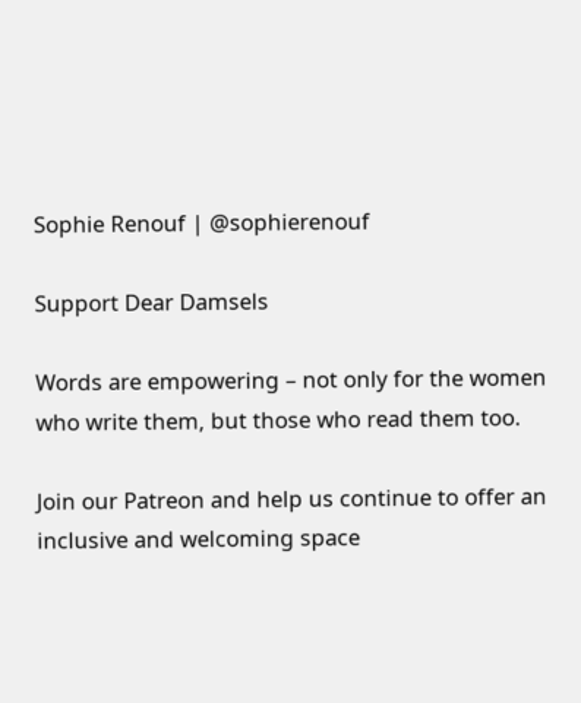Sophie Renouf | @sophierenouf

Support Dear Damsels

Words are empowering – not only for the women who write them, but those who read them too.

Join our Patreon and help us continue to offer an inclusive and welcoming space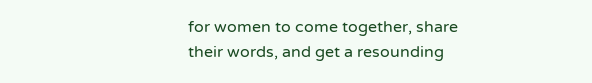for women to come together, share their words, and get a resounding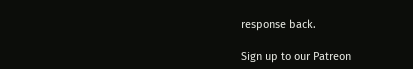response back.

Sign up to our Patreon